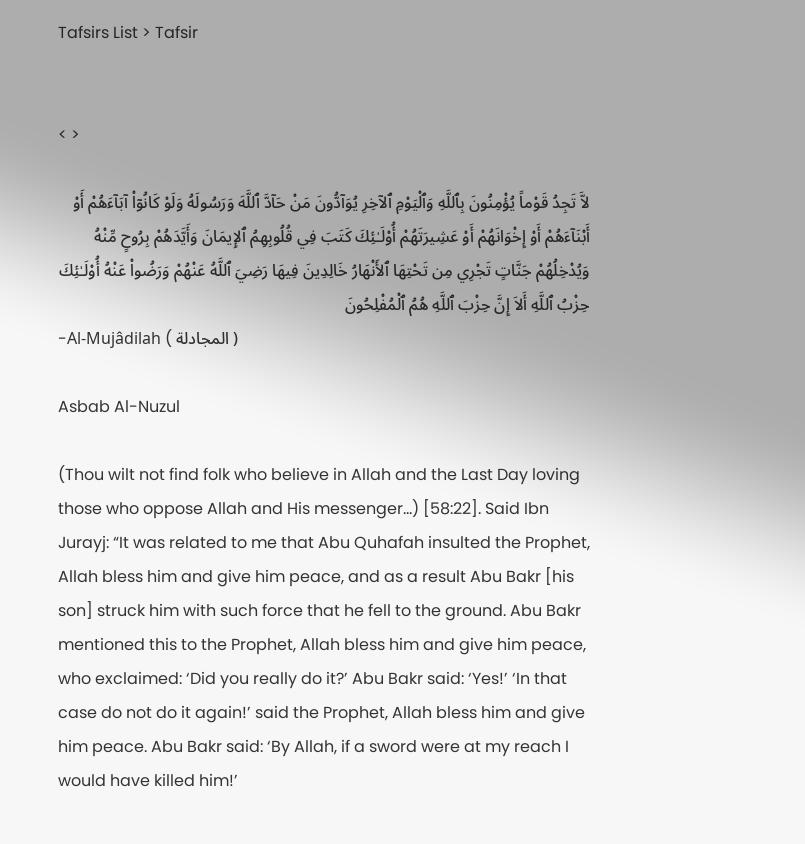Tafsirs List > Tafsir


< >

لاَّ تَجِدُ قَوْماً يُؤْمِنُونَ بِٱللَّهِ وَٱلْيَوْمِ ٱلآخِرِ يُوَآدُّونَ مَنْ حَآدَّ ٱللَّهَ وَرَسُولَهُ وَلَوْ كَانُوۤاْ آبَآءَهُمْ أَوْ أَبْنَآءَهُمْ أَوْ إِخْوَانَهُمْ أَوْ عَشِيرَتَهُمْ أُوْلَـٰئِكَ كَتَبَ فِي قُلُوبِهِمُ ٱلإِيمَانَ وَأَيَّدَهُمْ بِرُوحٍ مِّنْهُ وَيُدْخِلُهُمْ جَنَّاتٍ تَجْرِي مِن تَحْتِهَا ٱلأَنْهَارُ خَالِدِينَ فِيهَا رَضِيَ ٱللَّهُ عَنْهُمْ وَرَضُواْ عَنْهُ أُوْلَـٰئِكَ حِزْبُ ٱللَّهِ أَلاَ إِنَّ حِزْبَ ٱللَّهِ هُمُ ٱلْمُفْلِحُونَ
-Al-Mujâdilah ( المجادلة )

Asbab Al-Nuzul

(Thou wilt not find folk who believe in Allah and the Last Day loving those who oppose Allah and His messenger…) [58:22]. Said Ibn Jurayj: “It was related to me that Abu Quhafah insulted the Prophet, Allah bless him and give him peace, and as a result Abu Bakr [his son] struck him with such force that he fell to the ground. Abu Bakr mentioned this to the Prophet, Allah bless him and give him peace, who exclaimed: ‘Did you really do it?’ Abu Bakr said: ‘Yes!’ ‘In that case do not do it again!’ said the Prophet, Allah bless him and give him peace. Abu Bakr said: ‘By Allah, if a sword were at my reach I would have killed him!’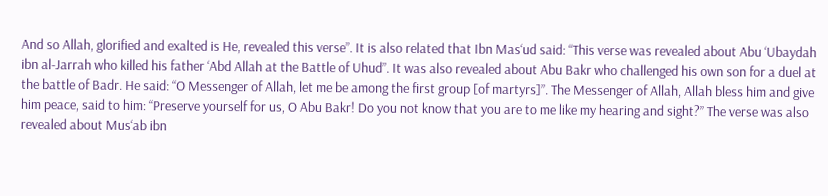And so Allah, glorified and exalted is He, revealed this verse”. It is also related that Ibn Mas‘ud said: “This verse was revealed about Abu ‘Ubaydah ibn al-Jarrah who killed his father ‘Abd Allah at the Battle of Uhud”. It was also revealed about Abu Bakr who challenged his own son for a duel at the battle of Badr. He said: “O Messenger of Allah, let me be among the first group [of martyrs]”. The Messenger of Allah, Allah bless him and give him peace, said to him: “Preserve yourself for us, O Abu Bakr! Do you not know that you are to me like my hearing and sight?” The verse was also revealed about Mus‘ab ibn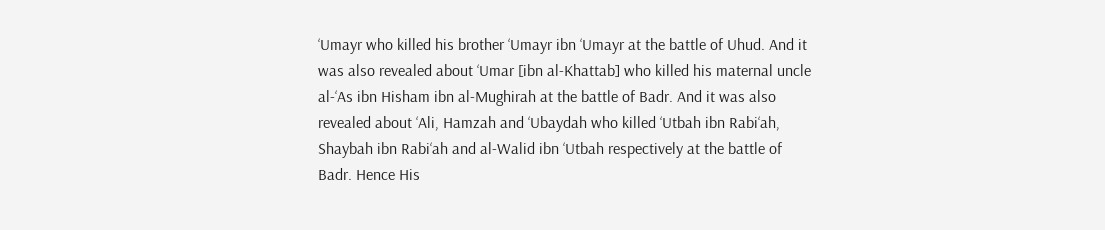‘Umayr who killed his brother ‘Umayr ibn ‘Umayr at the battle of Uhud. And it was also revealed about ‘Umar [ibn al-Khattab] who killed his maternal uncle al-‘As ibn Hisham ibn al-Mughirah at the battle of Badr. And it was also revealed about ‘Ali, Hamzah and ‘Ubaydah who killed ‘Utbah ibn Rabi‘ah, Shaybah ibn Rabi‘ah and al-Walid ibn ‘Utbah respectively at the battle of Badr. Hence His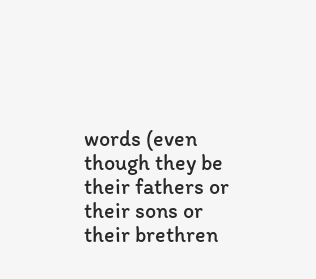words (even though they be their fathers or their sons or their brethren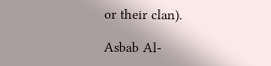or their clan).

Asbab Al-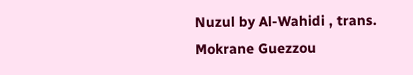Nuzul by Al-Wahidi , trans. Mokrane Guezzou